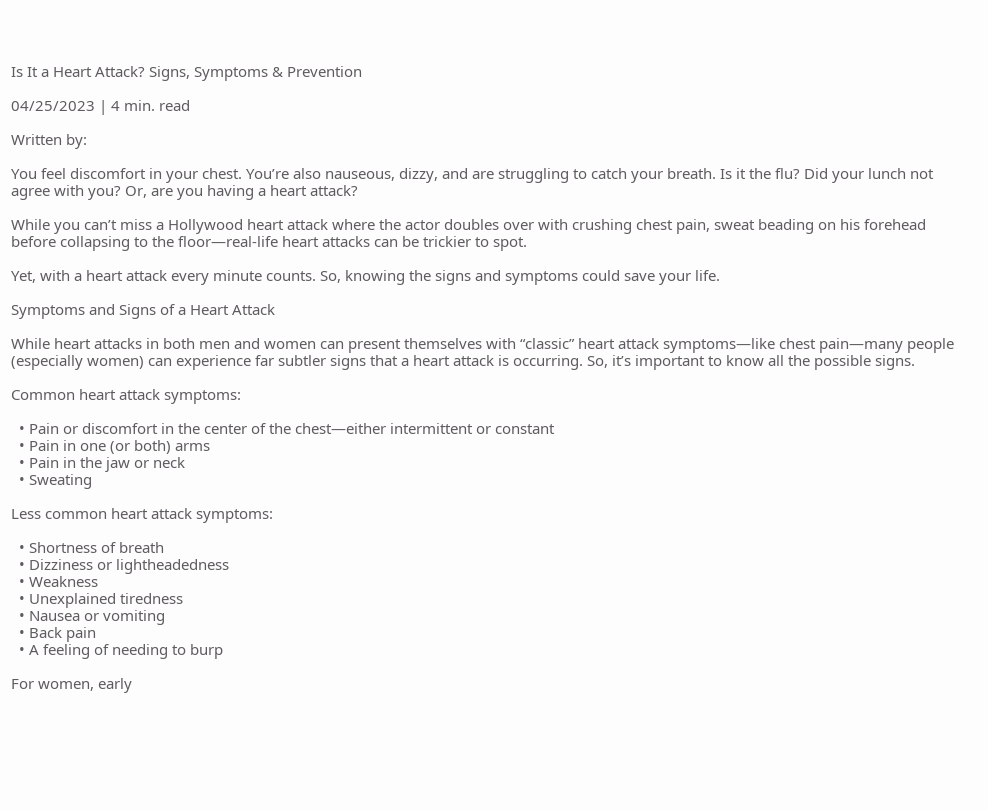Is It a Heart Attack? Signs, Symptoms & Prevention

04/25/2023 | 4 min. read

Written by:

You feel discomfort in your chest. You’re also nauseous, dizzy, and are struggling to catch your breath. Is it the flu? Did your lunch not agree with you? Or, are you having a heart attack?

While you can’t miss a Hollywood heart attack where the actor doubles over with crushing chest pain, sweat beading on his forehead before collapsing to the floor—real-life heart attacks can be trickier to spot.

Yet, with a heart attack every minute counts. So, knowing the signs and symptoms could save your life.

Symptoms and Signs of a Heart Attack

While heart attacks in both men and women can present themselves with “classic” heart attack symptoms—like chest pain—many people (especially women) can experience far subtler signs that a heart attack is occurring. So, it’s important to know all the possible signs.

Common heart attack symptoms:

  • Pain or discomfort in the center of the chest—either intermittent or constant
  • Pain in one (or both) arms
  • Pain in the jaw or neck
  • Sweating

Less common heart attack symptoms:

  • Shortness of breath
  • Dizziness or lightheadedness
  • Weakness
  • Unexplained tiredness
  • Nausea or vomiting
  • Back pain
  • A feeling of needing to burp

For women, early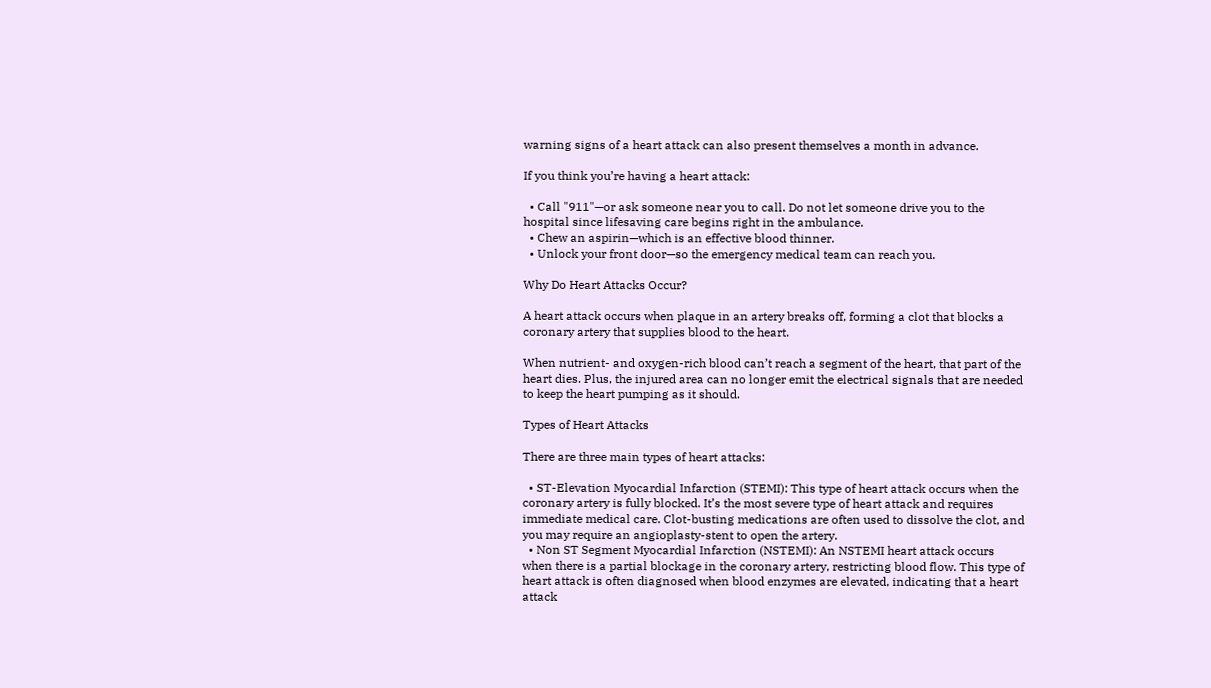warning signs of a heart attack can also present themselves a month in advance.

If you think you’re having a heart attack:

  • Call "911"—or ask someone near you to call. Do not let someone drive you to the hospital since lifesaving care begins right in the ambulance.
  • Chew an aspirin—which is an effective blood thinner.
  • Unlock your front door—so the emergency medical team can reach you.

Why Do Heart Attacks Occur?

A heart attack occurs when plaque in an artery breaks off, forming a clot that blocks a coronary artery that supplies blood to the heart.

When nutrient- and oxygen-rich blood can’t reach a segment of the heart, that part of the heart dies. Plus, the injured area can no longer emit the electrical signals that are needed to keep the heart pumping as it should.

Types of Heart Attacks

There are three main types of heart attacks:

  • ST-Elevation Myocardial Infarction (STEMI): This type of heart attack occurs when the coronary artery is fully blocked. It’s the most severe type of heart attack and requires immediate medical care. Clot-busting medications are often used to dissolve the clot, and you may require an angioplasty-stent to open the artery.
  • Non ST Segment Myocardial Infarction (NSTEMI): An NSTEMI heart attack occurs when there is a partial blockage in the coronary artery, restricting blood flow. This type of heart attack is often diagnosed when blood enzymes are elevated, indicating that a heart attack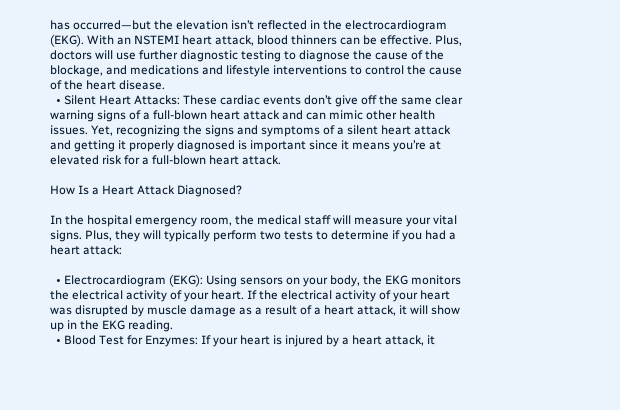has occurred—but the elevation isn’t reflected in the electrocardiogram (EKG). With an NSTEMI heart attack, blood thinners can be effective. Plus, doctors will use further diagnostic testing to diagnose the cause of the blockage, and medications and lifestyle interventions to control the cause of the heart disease.
  • Silent Heart Attacks: These cardiac events don’t give off the same clear warning signs of a full-blown heart attack and can mimic other health issues. Yet, recognizing the signs and symptoms of a silent heart attack and getting it properly diagnosed is important since it means you’re at elevated risk for a full-blown heart attack.

How Is a Heart Attack Diagnosed?

In the hospital emergency room, the medical staff will measure your vital signs. Plus, they will typically perform two tests to determine if you had a heart attack:

  • Electrocardiogram (EKG): Using sensors on your body, the EKG monitors the electrical activity of your heart. If the electrical activity of your heart was disrupted by muscle damage as a result of a heart attack, it will show up in the EKG reading.
  • Blood Test for Enzymes: If your heart is injured by a heart attack, it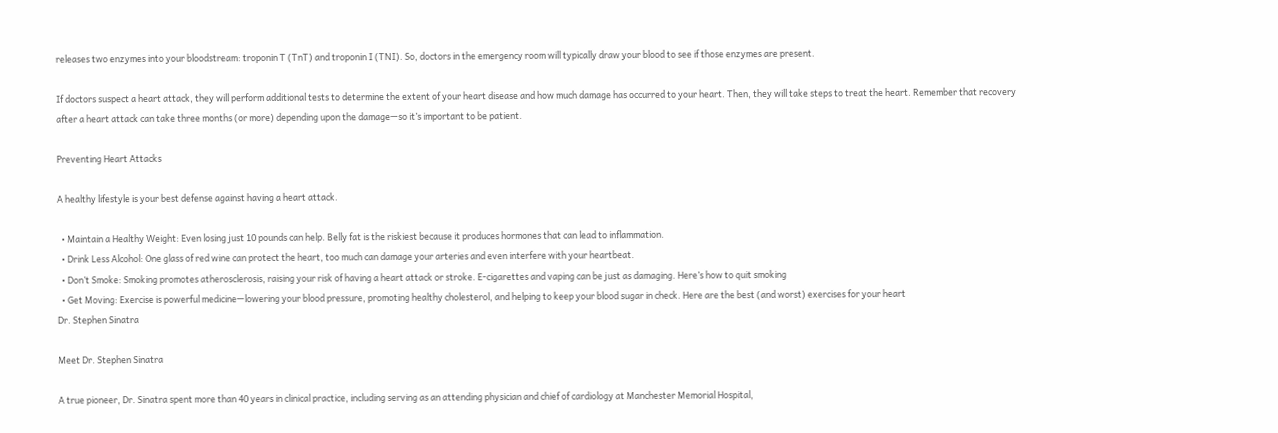releases two enzymes into your bloodstream: troponin T (TnT) and troponin I (TNI). So, doctors in the emergency room will typically draw your blood to see if those enzymes are present.

If doctors suspect a heart attack, they will perform additional tests to determine the extent of your heart disease and how much damage has occurred to your heart. Then, they will take steps to treat the heart. Remember that recovery after a heart attack can take three months (or more) depending upon the damage—so it’s important to be patient.

Preventing Heart Attacks

A healthy lifestyle is your best defense against having a heart attack.

  • Maintain a Healthy Weight: Even losing just 10 pounds can help. Belly fat is the riskiest because it produces hormones that can lead to inflammation.
  • Drink Less Alcohol: One glass of red wine can protect the heart, too much can damage your arteries and even interfere with your heartbeat.
  • Don’t Smoke: Smoking promotes atherosclerosis, raising your risk of having a heart attack or stroke. E-cigarettes and vaping can be just as damaging. Here’s how to quit smoking
  • Get Moving: Exercise is powerful medicine—lowering your blood pressure, promoting healthy cholesterol, and helping to keep your blood sugar in check. Here are the best (and worst) exercises for your heart
Dr. Stephen Sinatra

Meet Dr. Stephen Sinatra

A true pioneer, Dr. Sinatra spent more than 40 years in clinical practice, including serving as an attending physician and chief of cardiology at Manchester Memorial Hospital,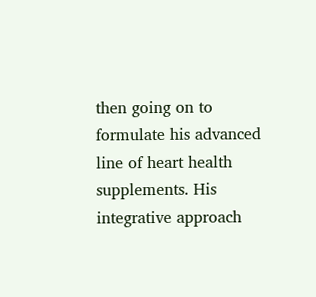then going on to formulate his advanced line of heart health supplements. His integrative approach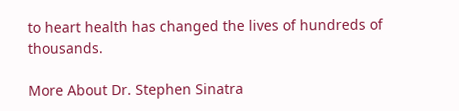to heart health has changed the lives of hundreds of thousands.

More About Dr. Stephen Sinatra